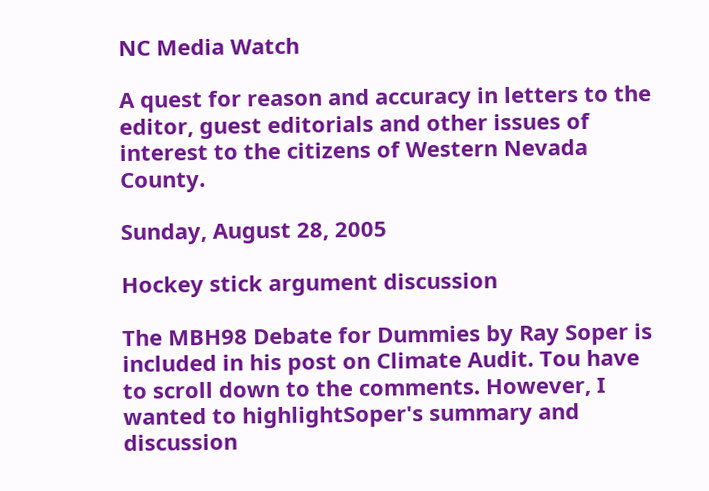NC Media Watch

A quest for reason and accuracy in letters to the editor, guest editorials and other issues of interest to the citizens of Western Nevada County.

Sunday, August 28, 2005

Hockey stick argument discussion

The MBH98 Debate for Dummies by Ray Soper is included in his post on Climate Audit. Tou have to scroll down to the comments. However, I wanted to highlightSoper's summary and discussion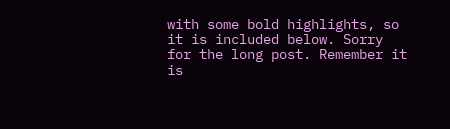with some bold highlights, so it is included below. Sorry for the long post. Remember it is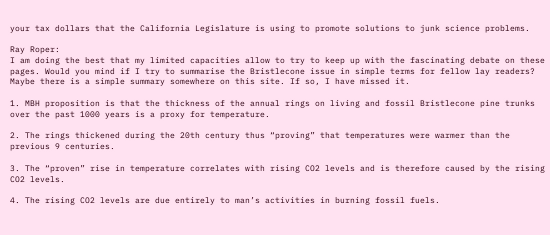your tax dollars that the California Legislature is using to promote solutions to junk science problems.

Ray Roper:
I am doing the best that my limited capacities allow to try to keep up with the fascinating debate on these pages. Would you mind if I try to summarise the Bristlecone issue in simple terms for fellow lay readers? Maybe there is a simple summary somewhere on this site. If so, I have missed it.

1. MBH proposition is that the thickness of the annual rings on living and fossil Bristlecone pine trunks over the past 1000 years is a proxy for temperature.

2. The rings thickened during the 20th century thus “proving” that temperatures were warmer than the previous 9 centuries.

3. The “proven” rise in temperature correlates with rising CO2 levels and is therefore caused by the rising CO2 levels.

4. The rising CO2 levels are due entirely to man’s activities in burning fossil fuels.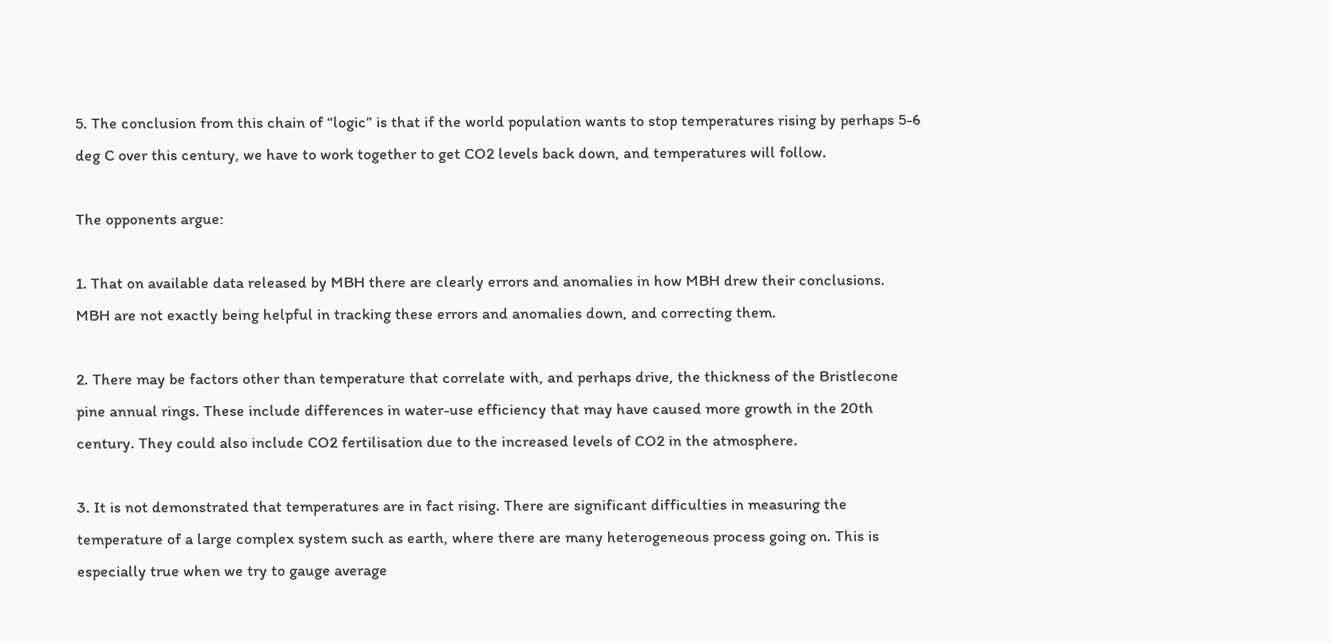5. The conclusion from this chain of “logic” is that if the world population wants to stop temperatures rising by perhaps 5-6 deg C over this century, we have to work together to get CO2 levels back down, and temperatures will follow.

The opponents argue:

1. That on available data released by MBH there are clearly errors and anomalies in how MBH drew their conclusions. MBH are not exactly being helpful in tracking these errors and anomalies down, and correcting them.

2. There may be factors other than temperature that correlate with, and perhaps drive, the thickness of the Bristlecone pine annual rings. These include differences in water-use efficiency that may have caused more growth in the 20th century. They could also include CO2 fertilisation due to the increased levels of CO2 in the atmosphere.

3. It is not demonstrated that temperatures are in fact rising. There are significant difficulties in measuring the temperature of a large complex system such as earth, where there are many heterogeneous process going on. This is especially true when we try to gauge average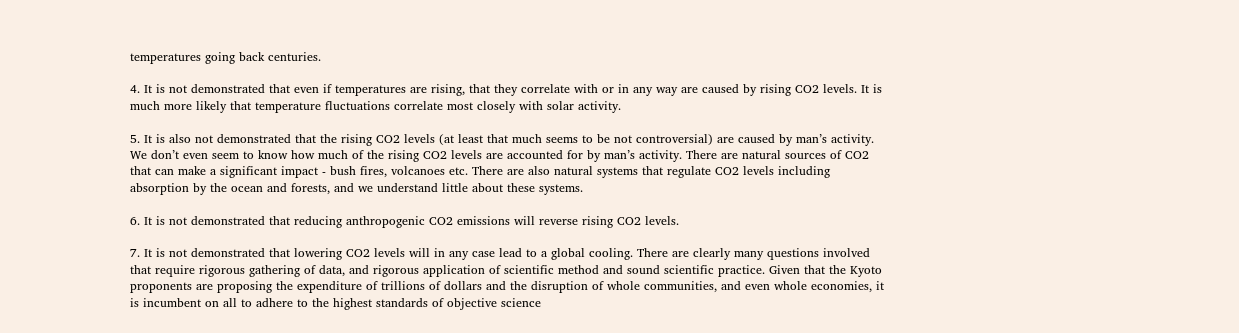temperatures going back centuries.

4. It is not demonstrated that even if temperatures are rising, that they correlate with or in any way are caused by rising CO2 levels. It is much more likely that temperature fluctuations correlate most closely with solar activity.

5. It is also not demonstrated that the rising CO2 levels (at least that much seems to be not controversial) are caused by man’s activity. We don’t even seem to know how much of the rising CO2 levels are accounted for by man’s activity. There are natural sources of CO2 that can make a significant impact - bush fires, volcanoes etc. There are also natural systems that regulate CO2 levels including absorption by the ocean and forests, and we understand little about these systems.

6. It is not demonstrated that reducing anthropogenic CO2 emissions will reverse rising CO2 levels.

7. It is not demonstrated that lowering CO2 levels will in any case lead to a global cooling. There are clearly many questions involved that require rigorous gathering of data, and rigorous application of scientific method and sound scientific practice. Given that the Kyoto proponents are proposing the expenditure of trillions of dollars and the disruption of whole communities, and even whole economies, it is incumbent on all to adhere to the highest standards of objective science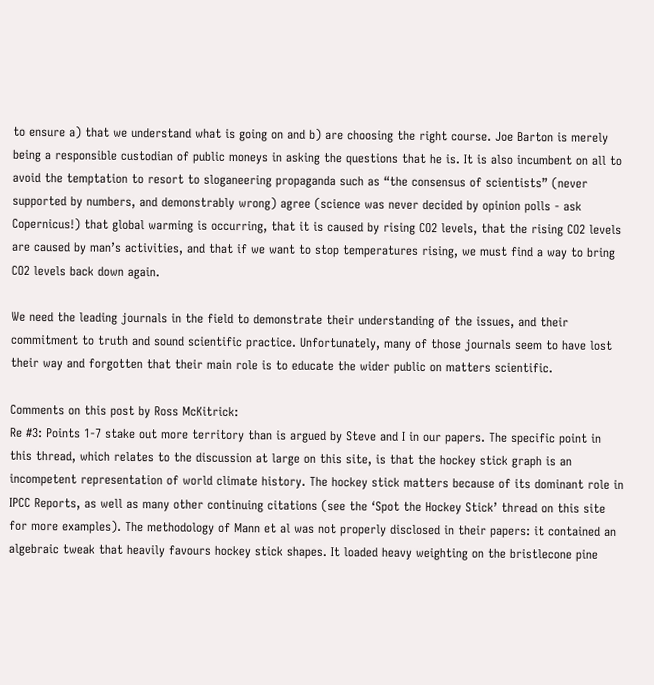to ensure a) that we understand what is going on and b) are choosing the right course. Joe Barton is merely being a responsible custodian of public moneys in asking the questions that he is. It is also incumbent on all to avoid the temptation to resort to sloganeering propaganda such as “the consensus of scientists” (never supported by numbers, and demonstrably wrong) agree (science was never decided by opinion polls - ask Copernicus!) that global warming is occurring, that it is caused by rising CO2 levels, that the rising CO2 levels are caused by man’s activities, and that if we want to stop temperatures rising, we must find a way to bring CO2 levels back down again.

We need the leading journals in the field to demonstrate their understanding of the issues, and their commitment to truth and sound scientific practice. Unfortunately, many of those journals seem to have lost their way and forgotten that their main role is to educate the wider public on matters scientific.

Comments on this post by Ross McKitrick:
Re #3: Points 1-7 stake out more territory than is argued by Steve and I in our papers. The specific point in this thread, which relates to the discussion at large on this site, is that the hockey stick graph is an incompetent representation of world climate history. The hockey stick matters because of its dominant role in IPCC Reports, as well as many other continuing citations (see the ‘Spot the Hockey Stick’ thread on this site for more examples). The methodology of Mann et al was not properly disclosed in their papers: it contained an algebraic tweak that heavily favours hockey stick shapes. It loaded heavy weighting on the bristlecone pine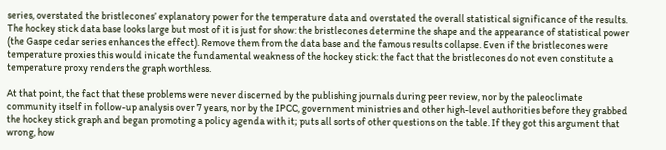series, overstated the bristlecones’ explanatory power for the temperature data and overstated the overall statistical significance of the results. The hockey stick data base looks large but most of it is just for show: the bristlecones determine the shape and the appearance of statistical power (the Gaspe cedar series enhances the effect). Remove them from the data base and the famous results collapse. Even if the bristlecones were temperature proxies this would inicate the fundamental weakness of the hockey stick: the fact that the bristlecones do not even constitute a temperature proxy renders the graph worthless.

At that point, the fact that these problems were never discerned by the publishing journals during peer review, nor by the paleoclimate community itself in follow-up analysis over 7 years, nor by the IPCC, government ministries and other high-level authorities before they grabbed the hockey stick graph and began promoting a policy agenda with it; puts all sorts of other questions on the table. If they got this argument that wrong, how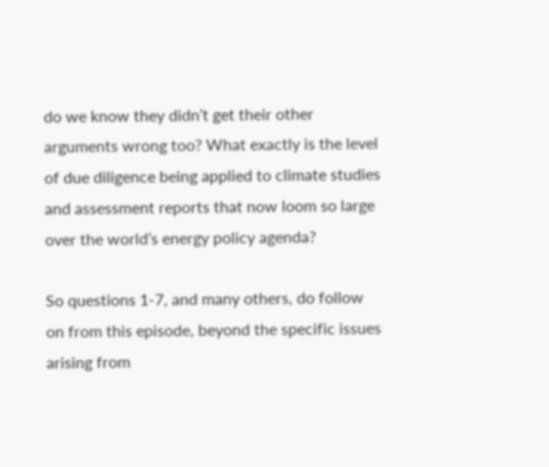do we know they didn’t get their other arguments wrong too? What exactly is the level of due diligence being applied to climate studies and assessment reports that now loom so large over the world’s energy policy agenda?

So questions 1-7, and many others, do follow on from this episode, beyond the specific issues arising from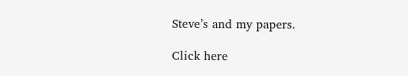Steve’s and my papers.

Click here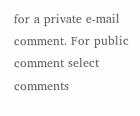for a private e-mail comment. For public comment select comments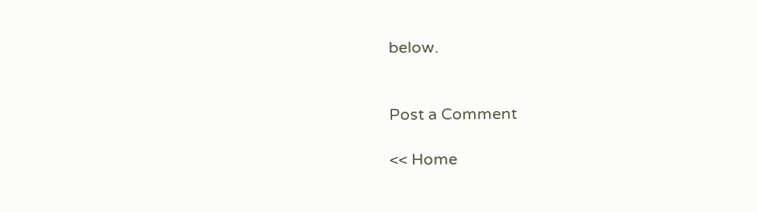below.


Post a Comment

<< Home